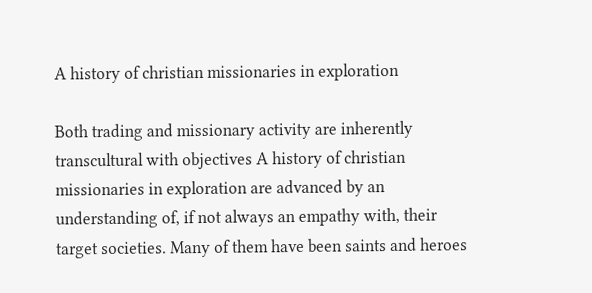A history of christian missionaries in exploration

Both trading and missionary activity are inherently transcultural with objectives A history of christian missionaries in exploration are advanced by an understanding of, if not always an empathy with, their target societies. Many of them have been saints and heroes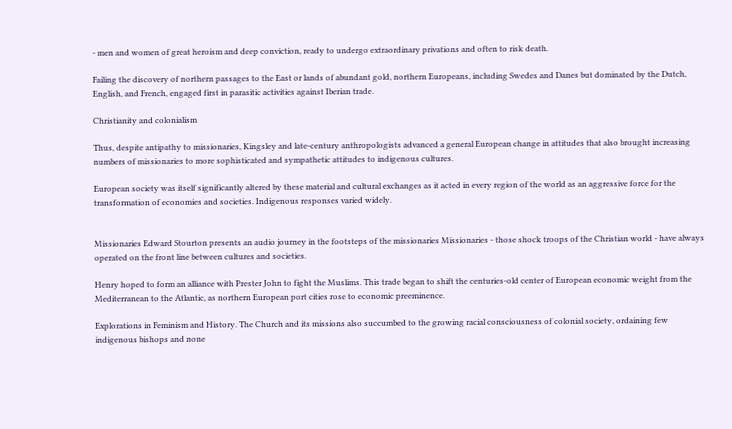- men and women of great heroism and deep conviction, ready to undergo extraordinary privations and often to risk death.

Failing the discovery of northern passages to the East or lands of abundant gold, northern Europeans, including Swedes and Danes but dominated by the Dutch, English, and French, engaged first in parasitic activities against Iberian trade.

Christianity and colonialism

Thus, despite antipathy to missionaries, Kingsley and late-century anthropologists advanced a general European change in attitudes that also brought increasing numbers of missionaries to more sophisticated and sympathetic attitudes to indigenous cultures.

European society was itself significantly altered by these material and cultural exchanges as it acted in every region of the world as an aggressive force for the transformation of economies and societies. Indigenous responses varied widely.


Missionaries Edward Stourton presents an audio journey in the footsteps of the missionaries Missionaries - those shock troops of the Christian world - have always operated on the front line between cultures and societies.

Henry hoped to form an alliance with Prester John to fight the Muslims. This trade began to shift the centuries-old center of European economic weight from the Mediterranean to the Atlantic, as northern European port cities rose to economic preeminence.

Explorations in Feminism and History. The Church and its missions also succumbed to the growing racial consciousness of colonial society, ordaining few indigenous bishops and none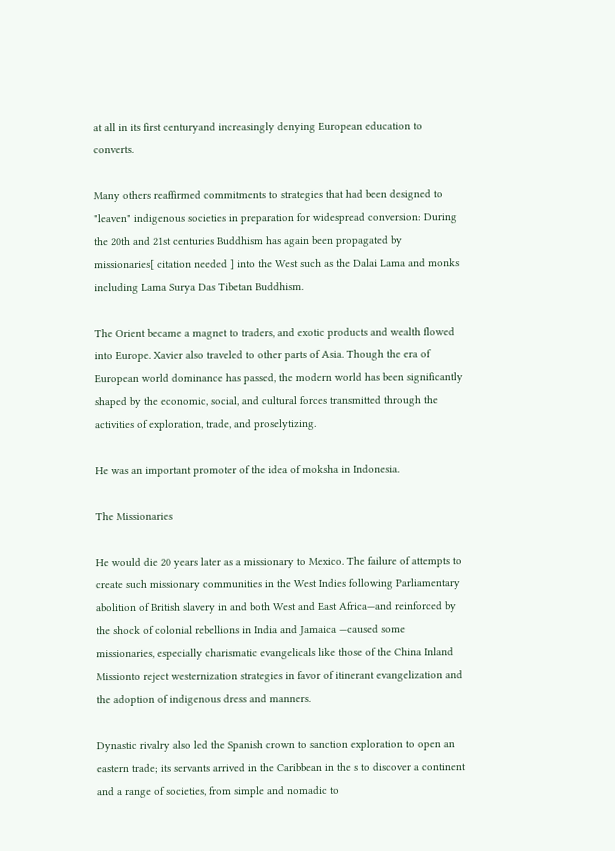at all in its first centuryand increasingly denying European education to converts.

Many others reaffirmed commitments to strategies that had been designed to "leaven" indigenous societies in preparation for widespread conversion: During the 20th and 21st centuries Buddhism has again been propagated by missionaries[ citation needed ] into the West such as the Dalai Lama and monks including Lama Surya Das Tibetan Buddhism.

The Orient became a magnet to traders, and exotic products and wealth flowed into Europe. Xavier also traveled to other parts of Asia. Though the era of European world dominance has passed, the modern world has been significantly shaped by the economic, social, and cultural forces transmitted through the activities of exploration, trade, and proselytizing.

He was an important promoter of the idea of moksha in Indonesia.

The Missionaries

He would die 20 years later as a missionary to Mexico. The failure of attempts to create such missionary communities in the West Indies following Parliamentary abolition of British slavery in and both West and East Africa—and reinforced by the shock of colonial rebellions in India and Jamaica —caused some missionaries, especially charismatic evangelicals like those of the China Inland Missionto reject westernization strategies in favor of itinerant evangelization and the adoption of indigenous dress and manners.

Dynastic rivalry also led the Spanish crown to sanction exploration to open an eastern trade; its servants arrived in the Caribbean in the s to discover a continent and a range of societies, from simple and nomadic to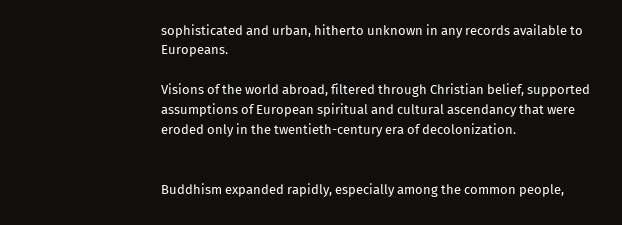sophisticated and urban, hitherto unknown in any records available to Europeans.

Visions of the world abroad, filtered through Christian belief, supported assumptions of European spiritual and cultural ascendancy that were eroded only in the twentieth-century era of decolonization.


Buddhism expanded rapidly, especially among the common people,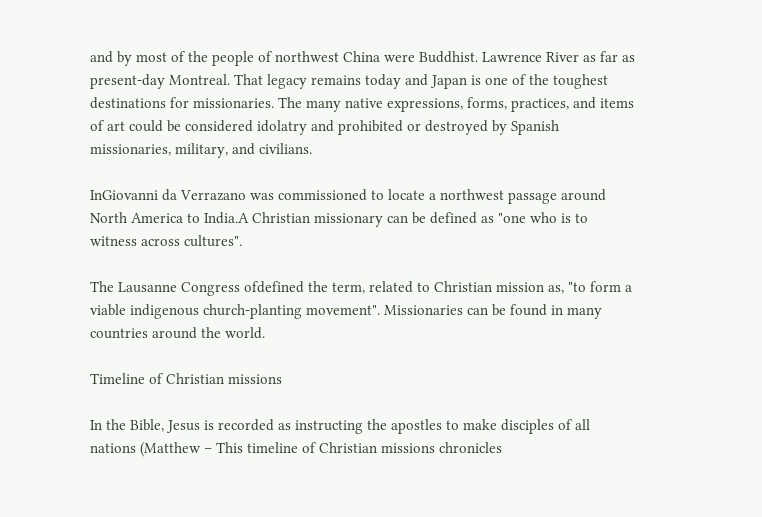and by most of the people of northwest China were Buddhist. Lawrence River as far as present-day Montreal. That legacy remains today and Japan is one of the toughest destinations for missionaries. The many native expressions, forms, practices, and items of art could be considered idolatry and prohibited or destroyed by Spanish missionaries, military, and civilians.

InGiovanni da Verrazano was commissioned to locate a northwest passage around North America to India.A Christian missionary can be defined as "one who is to witness across cultures".

The Lausanne Congress ofdefined the term, related to Christian mission as, "to form a viable indigenous church-planting movement". Missionaries can be found in many countries around the world.

Timeline of Christian missions

In the Bible, Jesus is recorded as instructing the apostles to make disciples of all nations (Matthew – This timeline of Christian missions chronicles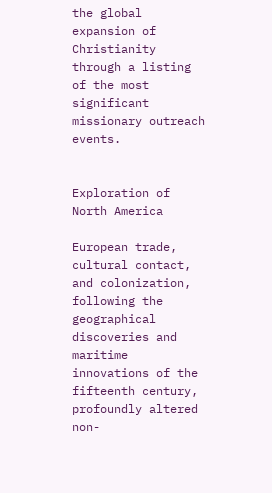the global expansion of Christianity through a listing of the most significant missionary outreach events.


Exploration of North America

European trade, cultural contact, and colonization, following the geographical discoveries and maritime innovations of the fifteenth century, profoundly altered non-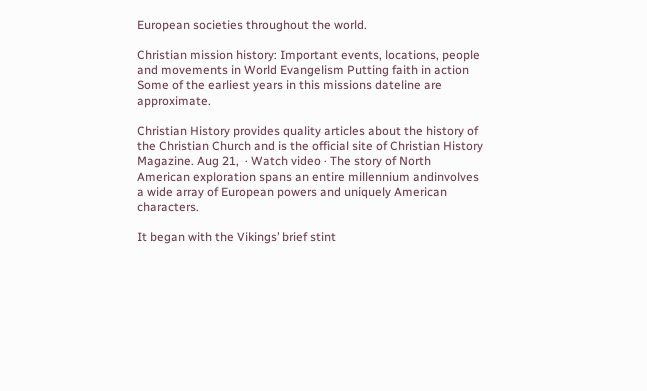European societies throughout the world.

Christian mission history: Important events, locations, people and movements in World Evangelism Putting faith in action Some of the earliest years in this missions dateline are approximate.

Christian History provides quality articles about the history of the Christian Church and is the official site of Christian History Magazine. Aug 21,  · Watch video · The story of North American exploration spans an entire millennium andinvolves a wide array of European powers and uniquely American characters.

It began with the Vikings’ brief stint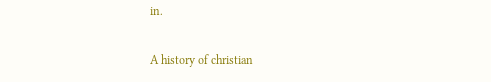in.

A history of christian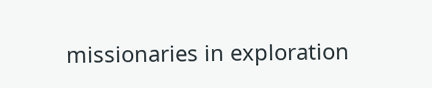missionaries in exploration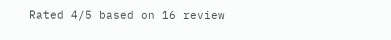Rated 4/5 based on 16 review